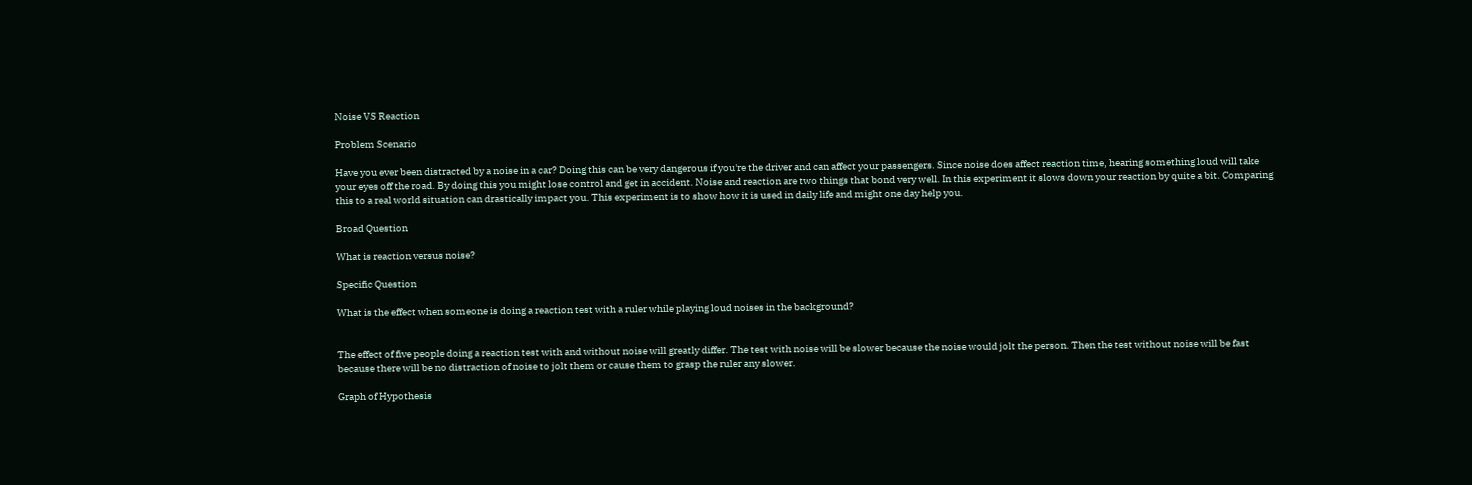Noise VS Reaction

Problem Scenario

Have you ever been distracted by a noise in a car? Doing this can be very dangerous if you're the driver and can affect your passengers. Since noise does affect reaction time, hearing something loud will take your eyes off the road. By doing this you might lose control and get in accident. Noise and reaction are two things that bond very well. In this experiment it slows down your reaction by quite a bit. Comparing this to a real world situation can drastically impact you. This experiment is to show how it is used in daily life and might one day help you.

Broad Question

What is reaction versus noise?

Specific Question

What is the effect when someone is doing a reaction test with a ruler while playing loud noises in the background?


The effect of five people doing a reaction test with and without noise will greatly differ. The test with noise will be slower because the noise would jolt the person. Then the test without noise will be fast because there will be no distraction of noise to jolt them or cause them to grasp the ruler any slower.

Graph of Hypothesis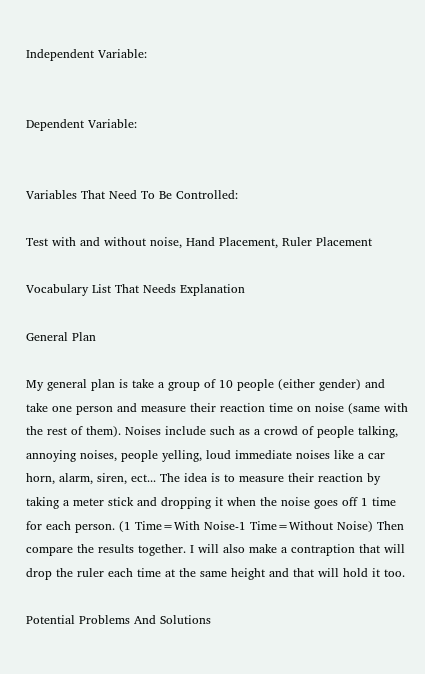Independent Variable:


Dependent Variable:


Variables That Need To Be Controlled:

Test with and without noise, Hand Placement, Ruler Placement

Vocabulary List That Needs Explanation

General Plan

My general plan is take a group of 10 people (either gender) and take one person and measure their reaction time on noise (same with the rest of them). Noises include such as a crowd of people talking, annoying noises, people yelling, loud immediate noises like a car horn, alarm, siren, ect... The idea is to measure their reaction by taking a meter stick and dropping it when the noise goes off 1 time for each person. (1 Time=With Noise-1 Time=Without Noise) Then compare the results together. I will also make a contraption that will drop the ruler each time at the same height and that will hold it too.

Potential Problems And Solutions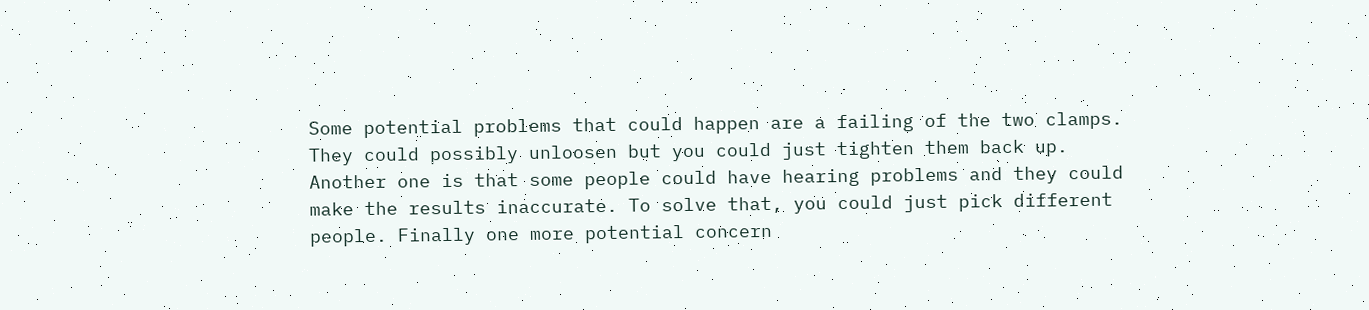Some potential problems that could happen are a failing of the two clamps. They could possibly unloosen but you could just tighten them back up. Another one is that some people could have hearing problems and they could make the results inaccurate. To solve that, you could just pick different people. Finally one more potential concern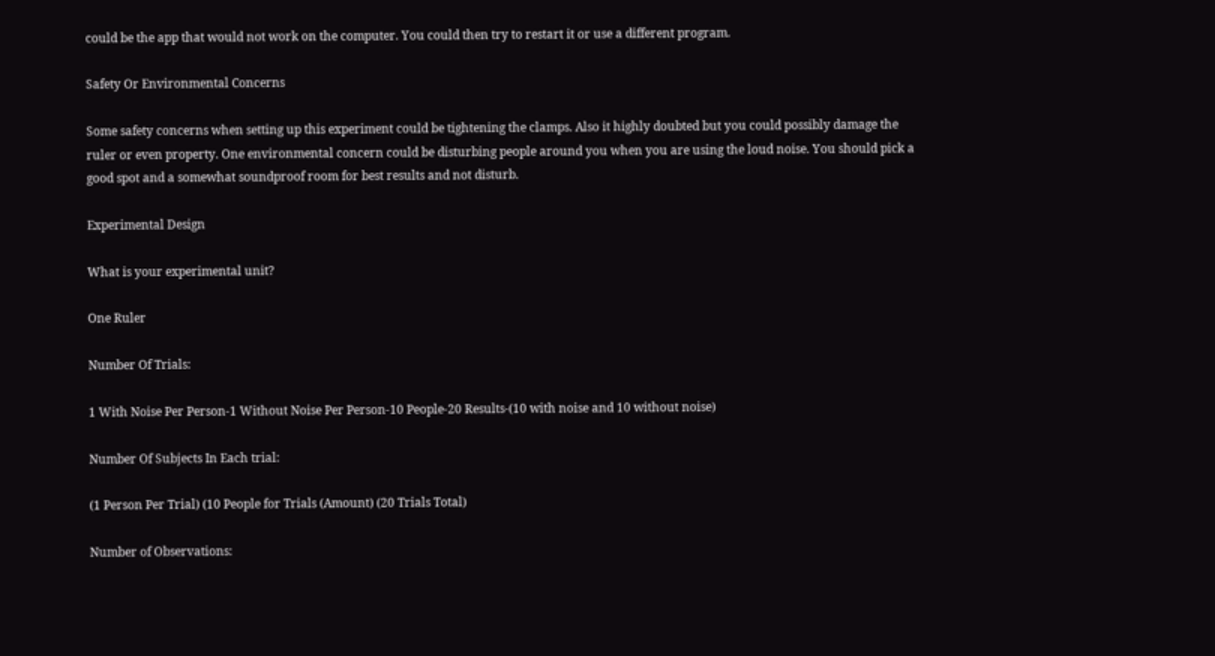could be the app that would not work on the computer. You could then try to restart it or use a different program.

Safety Or Environmental Concerns

Some safety concerns when setting up this experiment could be tightening the clamps. Also it highly doubted but you could possibly damage the ruler or even property. One environmental concern could be disturbing people around you when you are using the loud noise. You should pick a good spot and a somewhat soundproof room for best results and not disturb.

Experimental Design

What is your experimental unit?

One Ruler

Number Of Trials:

1 With Noise Per Person-1 Without Noise Per Person-10 People-20 Results-(10 with noise and 10 without noise)

Number Of Subjects In Each trial:

(1 Person Per Trial) (10 People for Trials (Amount) (20 Trials Total)

Number of Observations: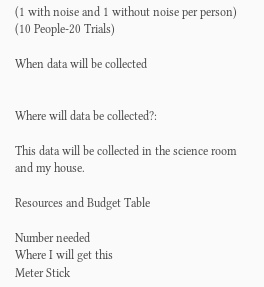(1 with noise and 1 without noise per person) (10 People-20 Trials)

When data will be collected


Where will data be collected?:

This data will be collected in the science room and my house.

Resources and Budget Table

Number needed
Where I will get this
Meter Stick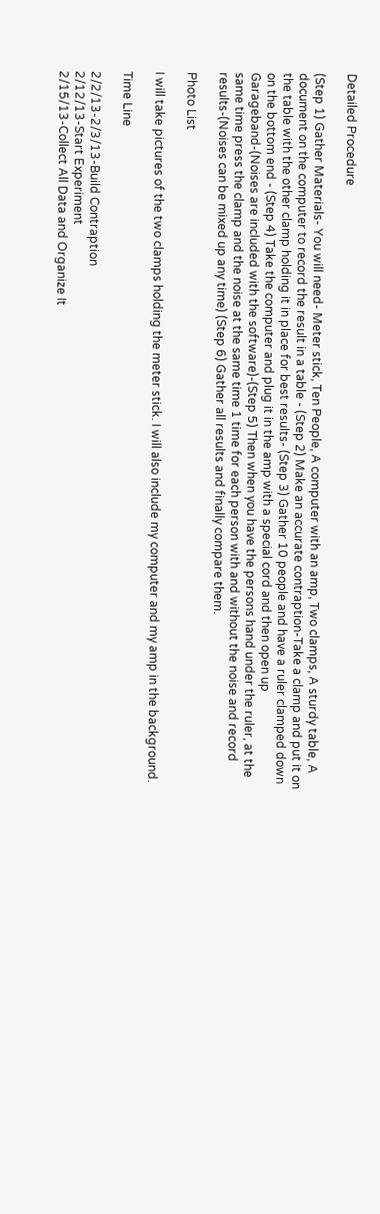Detailed Procedure

(Step 1) Gather Materials- You will need- Meter stick, Ten People, A computer with an amp, Two clamps, A sturdy table, A document on the computer to record the result in a table - (Step 2) Make an accurate contraption-Take a clamp and put it on the table with the other clamp holding it in place for best results- (Step 3) Gather 10 people and have a ruler clamped down on the bottom end - (Step 4) Take the computer and plug it in the amp with a special cord and then open up Garageband-(Noises are included with the software)-(Step 5) Then when you have the persons hand under the ruler, at the same time press the clamp and the noise at the same time 1 time for each person with and without the noise and record results-(Noises can be mixed up any time) (Step 6) Gather all results and finally compare them.

Photo List

I will take pictures of the two clamps holding the meter stick. I will also include my computer and my amp in the background.

Time Line

2/2/13-2/3/13-Build Contraption
2/12/13-Start Experiment
2/15/13-Collect All Data and Organize It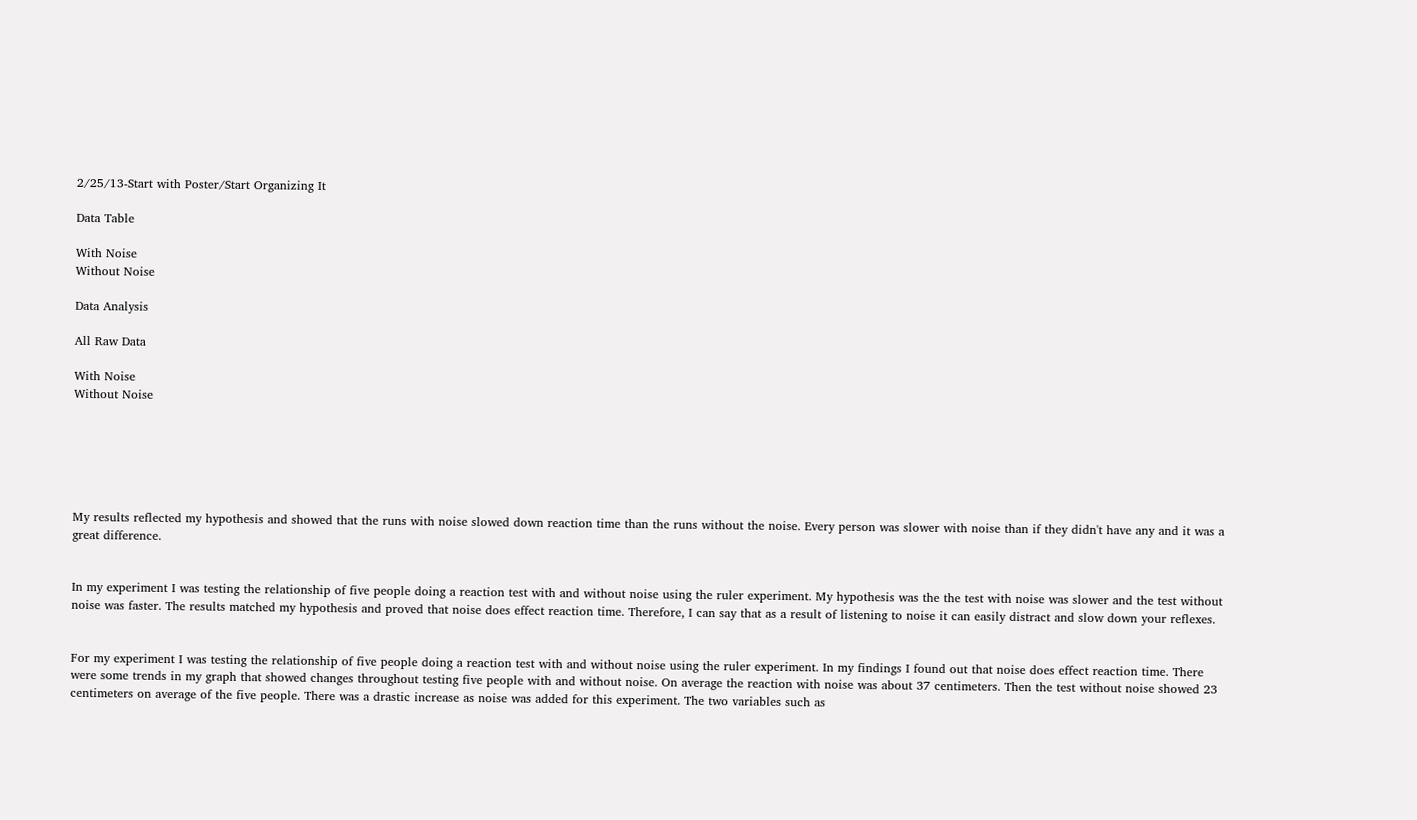2/25/13-Start with Poster/Start Organizing It

Data Table

With Noise
Without Noise

Data Analysis

All Raw Data

With Noise
Without Noise






My results reflected my hypothesis and showed that the runs with noise slowed down reaction time than the runs without the noise. Every person was slower with noise than if they didn't have any and it was a great difference.


In my experiment I was testing the relationship of five people doing a reaction test with and without noise using the ruler experiment. My hypothesis was the the test with noise was slower and the test without noise was faster. The results matched my hypothesis and proved that noise does effect reaction time. Therefore, I can say that as a result of listening to noise it can easily distract and slow down your reflexes.


For my experiment I was testing the relationship of five people doing a reaction test with and without noise using the ruler experiment. In my findings I found out that noise does effect reaction time. There were some trends in my graph that showed changes throughout testing five people with and without noise. On average the reaction with noise was about 37 centimeters. Then the test without noise showed 23 centimeters on average of the five people. There was a drastic increase as noise was added for this experiment. The two variables such as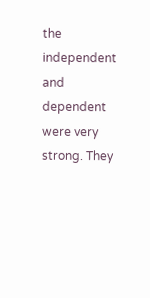the independent and dependent were very strong. They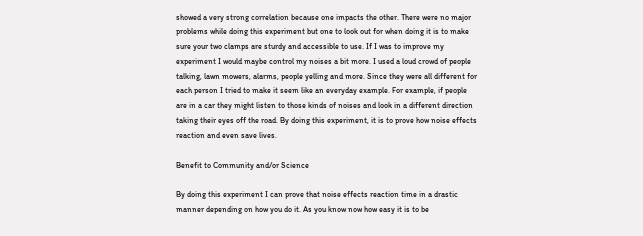showed a very strong correlation because one impacts the other. There were no major problems while doing this experiment but one to look out for when doing it is to make sure your two clamps are sturdy and accessible to use. If I was to improve my experiment I would maybe control my noises a bit more. I used a loud crowd of people talking, lawn mowers, alarms, people yelling and more. Since they were all different for each person I tried to make it seem like an everyday example. For example, if people are in a car they might listen to those kinds of noises and look in a different direction taking their eyes off the road. By doing this experiment, it is to prove how noise effects reaction and even save lives.

Benefit to Community and/or Science

By doing this experiment I can prove that noise effects reaction time in a drastic manner depending on how you do it. As you know now how easy it is to be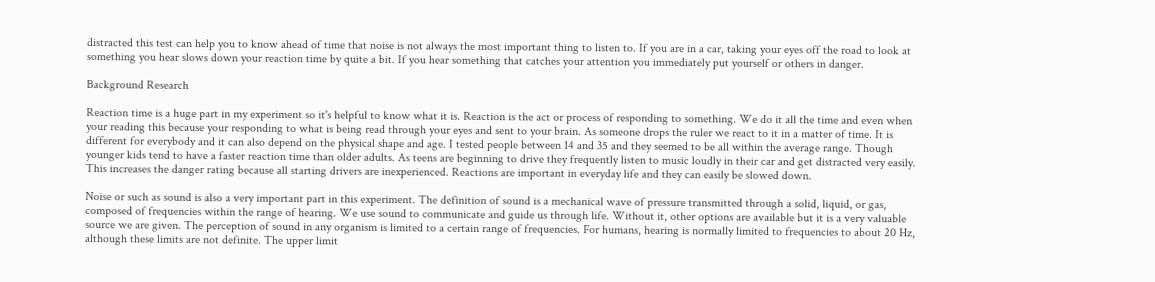distracted this test can help you to know ahead of time that noise is not always the most important thing to listen to. If you are in a car, taking your eyes off the road to look at something you hear slows down your reaction time by quite a bit. If you hear something that catches your attention you immediately put yourself or others in danger.

Background Research

Reaction time is a huge part in my experiment so it's helpful to know what it is. Reaction is the act or process of responding to something. We do it all the time and even when your reading this because your responding to what is being read through your eyes and sent to your brain. As someone drops the ruler we react to it in a matter of time. It is different for everybody and it can also depend on the physical shape and age. I tested people between 14 and 35 and they seemed to be all within the average range. Though younger kids tend to have a faster reaction time than older adults. As teens are beginning to drive they frequently listen to music loudly in their car and get distracted very easily. This increases the danger rating because all starting drivers are inexperienced. Reactions are important in everyday life and they can easily be slowed down.

Noise or such as sound is also a very important part in this experiment. The definition of sound is a mechanical wave of pressure transmitted through a solid, liquid, or gas, composed of frequencies within the range of hearing. We use sound to communicate and guide us through life. Without it, other options are available but it is a very valuable source we are given. The perception of sound in any organism is limited to a certain range of frequencies. For humans, hearing is normally limited to frequencies to about 20 Hz, although these limits are not definite. The upper limit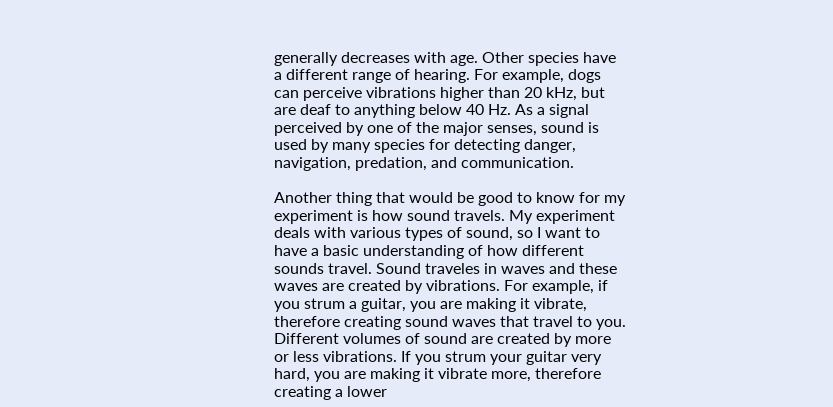generally decreases with age. Other species have a different range of hearing. For example, dogs can perceive vibrations higher than 20 kHz, but are deaf to anything below 40 Hz. As a signal perceived by one of the major senses, sound is used by many species for detecting danger, navigation, predation, and communication.

Another thing that would be good to know for my experiment is how sound travels. My experiment deals with various types of sound, so I want to have a basic understanding of how different sounds travel. Sound traveles in waves and these waves are created by vibrations. For example, if you strum a guitar, you are making it vibrate, therefore creating sound waves that travel to you. Different volumes of sound are created by more or less vibrations. If you strum your guitar very hard, you are making it vibrate more, therefore creating a lower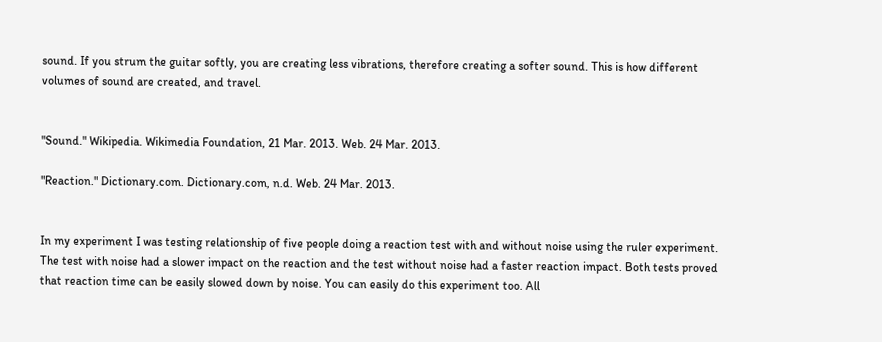sound. If you strum the guitar softly, you are creating less vibrations, therefore creating a softer sound. This is how different volumes of sound are created, and travel.


"Sound." Wikipedia. Wikimedia Foundation, 21 Mar. 2013. Web. 24 Mar. 2013.

"Reaction." Dictionary.com. Dictionary.com, n.d. Web. 24 Mar. 2013.


In my experiment I was testing relationship of five people doing a reaction test with and without noise using the ruler experiment. The test with noise had a slower impact on the reaction and the test without noise had a faster reaction impact. Both tests proved that reaction time can be easily slowed down by noise. You can easily do this experiment too. All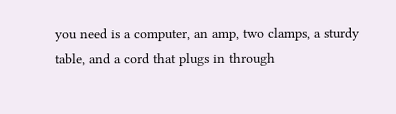you need is a computer, an amp, two clamps, a sturdy table, and a cord that plugs in through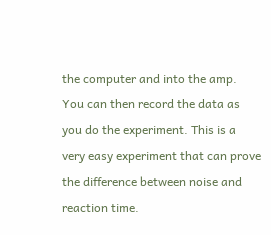the computer and into the amp. You can then record the data as you do the experiment. This is a very easy experiment that can prove the difference between noise and reaction time.